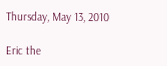Thursday, May 13, 2010

Eric the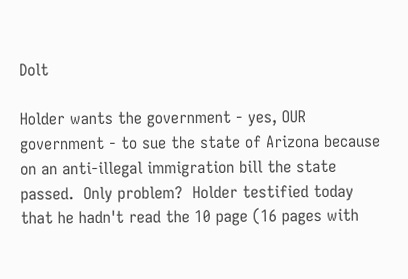Dolt

Holder wants the government - yes, OUR government - to sue the state of Arizona because on an anti-illegal immigration bill the state passed.  Only problem?  Holder testified today that he hadn't read the 10 page (16 pages with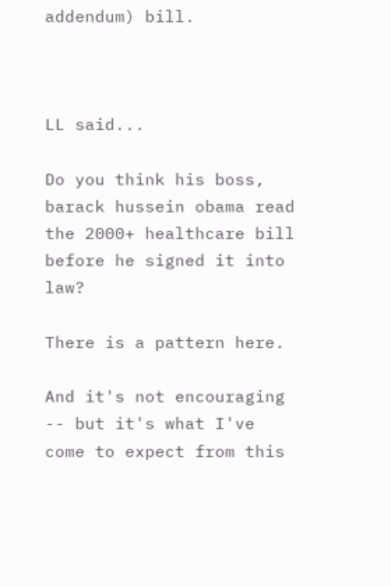addendum) bill.



LL said...

Do you think his boss, barack hussein obama read the 2000+ healthcare bill before he signed it into law?

There is a pattern here.

And it's not encouraging -- but it's what I've come to expect from this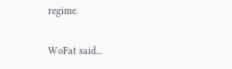regime.

WoFat said...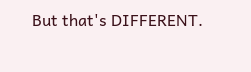But that's DIFFERENT.